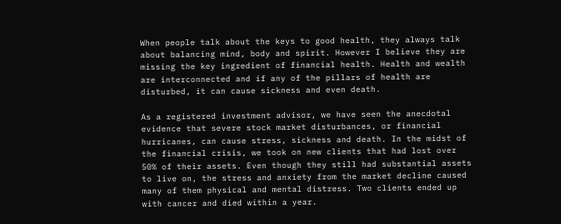When people talk about the keys to good health, they always talk about balancing mind, body and spirit. However I believe they are missing the key ingredient of financial health. Health and wealth are interconnected and if any of the pillars of health are disturbed, it can cause sickness and even death.

As a registered investment advisor, we have seen the anecdotal evidence that severe stock market disturbances, or financial hurricanes, can cause stress, sickness and death. In the midst of the financial crisis, we took on new clients that had lost over 50% of their assets. Even though they still had substantial assets to live on, the stress and anxiety from the market decline caused many of them physical and mental distress. Two clients ended up with cancer and died within a year.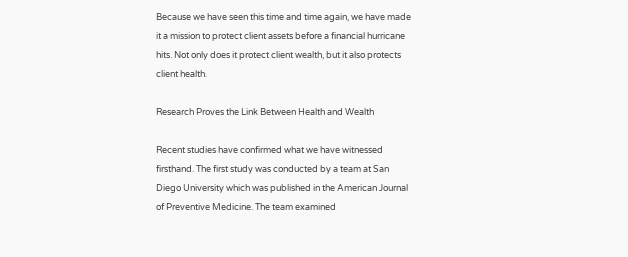Because we have seen this time and time again, we have made it a mission to protect client assets before a financial hurricane hits. Not only does it protect client wealth, but it also protects client health.

Research Proves the Link Between Health and Wealth

Recent studies have confirmed what we have witnessed firsthand. The first study was conducted by a team at San Diego University which was published in the American Journal of Preventive Medicine. The team examined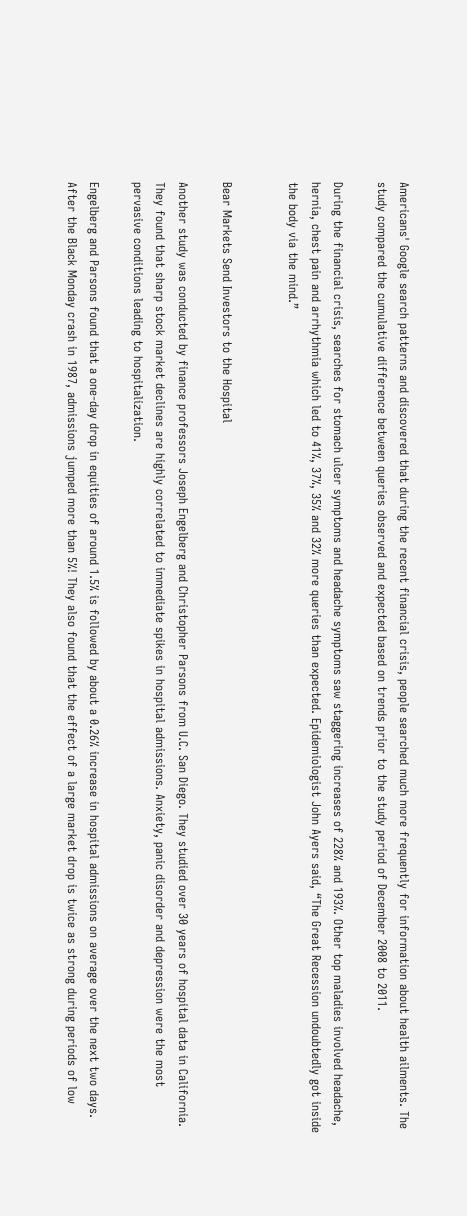Americans' Google search patterns and discovered that during the recent financial crisis, people searched much more frequently for information about health ailments. The study compared the cumulative difference between queries observed and expected based on trends prior to the study period of December 2008 to 2011.

During the financial crisis, searches for stomach ulcer symptoms and headache symptoms saw staggering increases of 228% and 193%. Other top maladies involved headache, hernia, chest pain and arrhythmia which led to 41%, 37%, 35% and 32% more queries than expected. Epidemiologist John Ayers said, “The Great Recession undoubtedly got inside the body via the mind.”


Bear Markets Send Investors to the Hospital

Another study was conducted by finance professors Joseph Engelberg and Christopher Parsons from U.C. San Diego. They studied over 30 years of hospital data in California. They found that sharp stock market declines are highly correlated to immediate spikes in hospital admissions. Anxiety, panic disorder and depression were the most pervasive conditions leading to hospitalization.

Engelberg and Parsons found that a one-day drop in equities of around 1.5% is followed by about a 0.26% increase in hospital admissions on average over the next two days. After the Black Monday crash in 1987, admissions jumped more than 5%! They also found that the effect of a large market drop is twice as strong during periods of low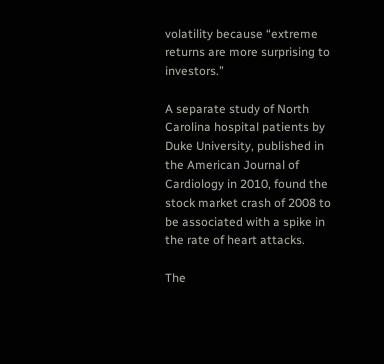volatility because “extreme returns are more surprising to investors.”

A separate study of North Carolina hospital patients by Duke University, published in the American Journal of Cardiology in 2010, found the stock market crash of 2008 to be associated with a spike in the rate of heart attacks.

The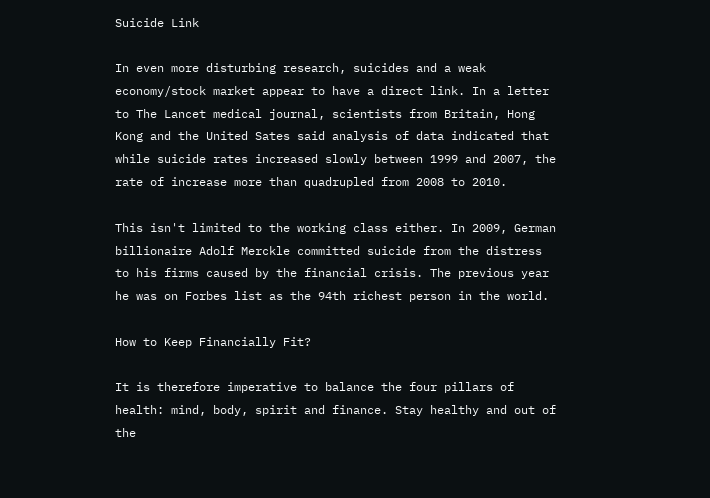Suicide Link

In even more disturbing research, suicides and a weak economy/stock market appear to have a direct link. In a letter to The Lancet medical journal, scientists from Britain, Hong Kong and the United Sates said analysis of data indicated that while suicide rates increased slowly between 1999 and 2007, the rate of increase more than quadrupled from 2008 to 2010.

This isn't limited to the working class either. In 2009, German billionaire Adolf Merckle committed suicide from the distress to his firms caused by the financial crisis. The previous year he was on Forbes list as the 94th richest person in the world.

How to Keep Financially Fit?

It is therefore imperative to balance the four pillars of health: mind, body, spirit and finance. Stay healthy and out of the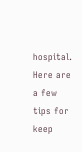hospital. Here are a few tips for keep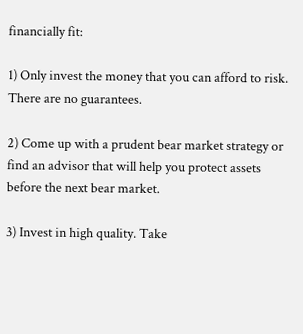financially fit:

1) Only invest the money that you can afford to risk. There are no guarantees.

2) Come up with a prudent bear market strategy or find an advisor that will help you protect assets before the next bear market.

3) Invest in high quality. Take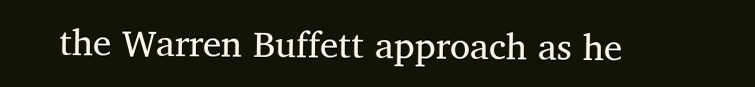the Warren Buffett approach as he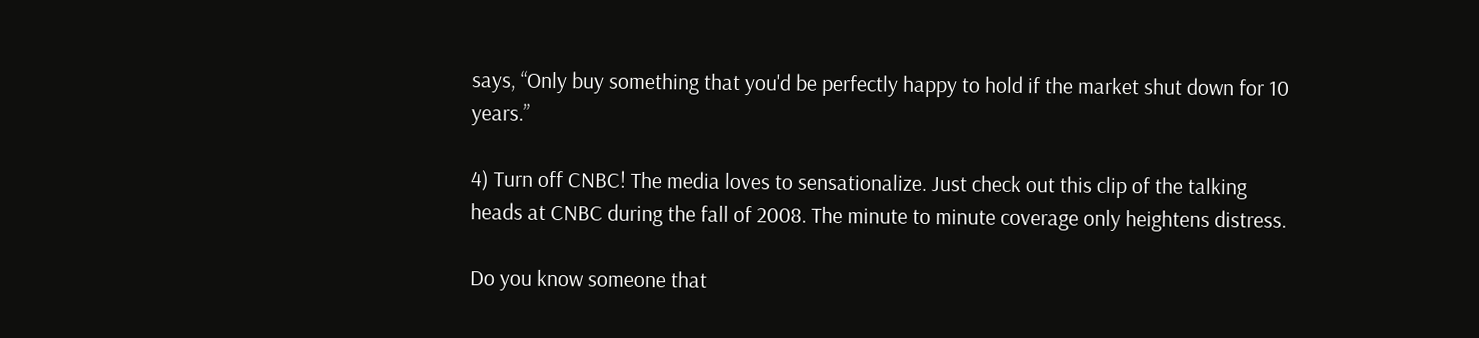says, “Only buy something that you'd be perfectly happy to hold if the market shut down for 10 years.”

4) Turn off CNBC! The media loves to sensationalize. Just check out this clip of the talking heads at CNBC during the fall of 2008. The minute to minute coverage only heightens distress.

Do you know someone that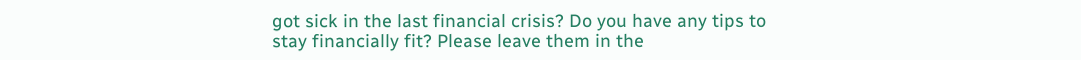got sick in the last financial crisis? Do you have any tips to stay financially fit? Please leave them in the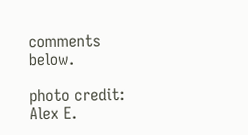comments below.

photo credit: Alex E.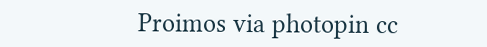Proimos via photopin cc